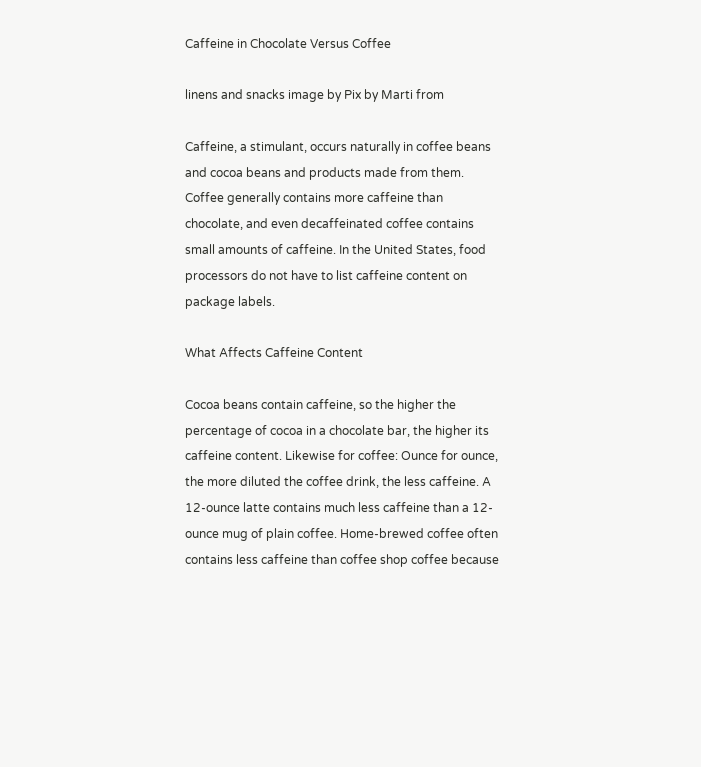Caffeine in Chocolate Versus Coffee

linens and snacks image by Pix by Marti from

Caffeine, a stimulant, occurs naturally in coffee beans and cocoa beans and products made from them. Coffee generally contains more caffeine than chocolate, and even decaffeinated coffee contains small amounts of caffeine. In the United States, food processors do not have to list caffeine content on package labels.

What Affects Caffeine Content

Cocoa beans contain caffeine, so the higher the percentage of cocoa in a chocolate bar, the higher its caffeine content. Likewise for coffee: Ounce for ounce, the more diluted the coffee drink, the less caffeine. A 12-ounce latte contains much less caffeine than a 12-ounce mug of plain coffee. Home-brewed coffee often contains less caffeine than coffee shop coffee because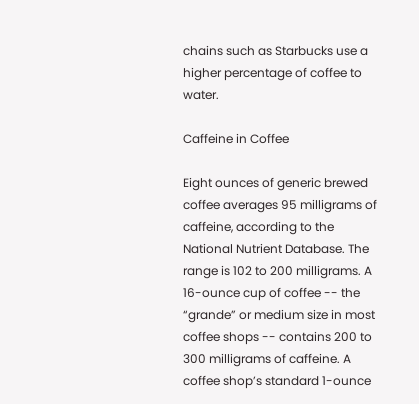chains such as Starbucks use a higher percentage of coffee to water.

Caffeine in Coffee

Eight ounces of generic brewed coffee averages 95 milligrams of caffeine, according to the National Nutrient Database. The range is 102 to 200 milligrams. A 16-ounce cup of coffee -- the “grande” or medium size in most coffee shops -- contains 200 to 300 milligrams of caffeine. A coffee shop’s standard 1-ounce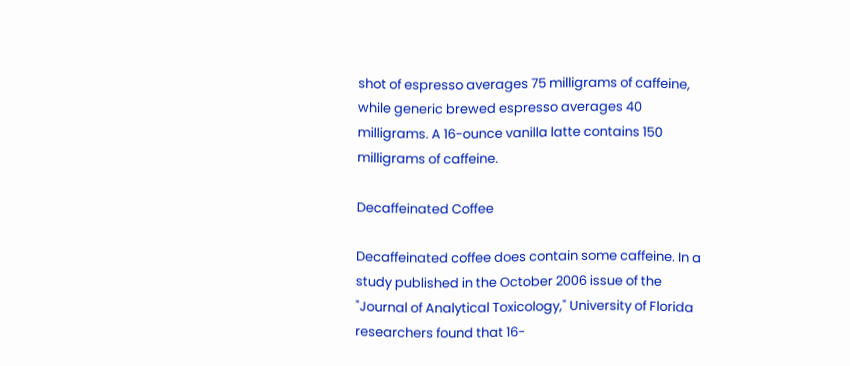shot of espresso averages 75 milligrams of caffeine, while generic brewed espresso averages 40 milligrams. A 16-ounce vanilla latte contains 150 milligrams of caffeine.

Decaffeinated Coffee

Decaffeinated coffee does contain some caffeine. In a study published in the October 2006 issue of the "Journal of Analytical Toxicology," University of Florida researchers found that 16-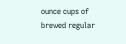ounce cups of brewed regular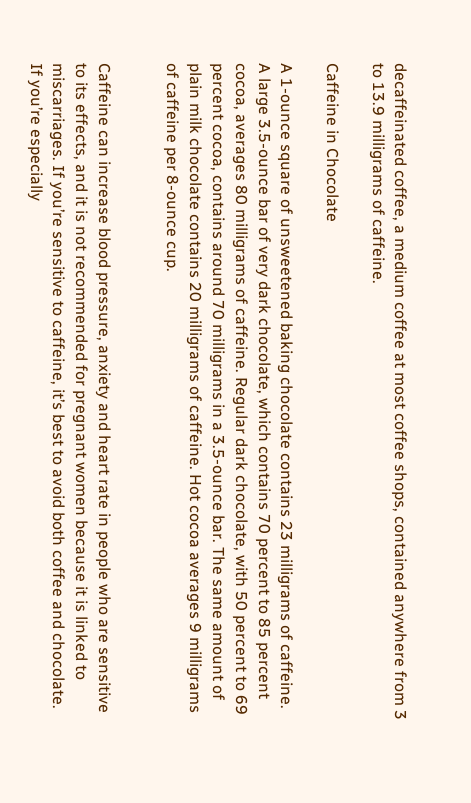decaffeinated coffee, a medium coffee at most coffee shops, contained anywhere from 3 to 13.9 milligrams of caffeine.

Caffeine in Chocolate

A 1-ounce square of unsweetened baking chocolate contains 23 milligrams of caffeine. A large 3.5-ounce bar of very dark chocolate, which contains 70 percent to 85 percent cocoa, averages 80 milligrams of caffeine. Regular dark chocolate, with 50 percent to 69 percent cocoa, contains around 70 milligrams in a 3.5-ounce bar. The same amount of plain milk chocolate contains 20 milligrams of caffeine. Hot cocoa averages 9 milligrams of caffeine per 8-ounce cup.


Caffeine can increase blood pressure, anxiety and heart rate in people who are sensitive to its effects, and it is not recommended for pregnant women because it is linked to miscarriages. If you’re sensitive to caffeine, it’s best to avoid both coffee and chocolate. If you’re especially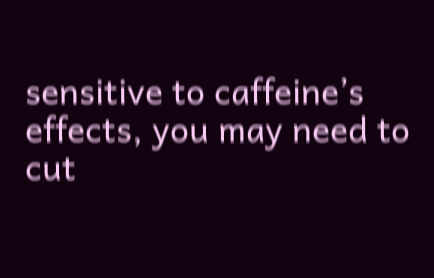sensitive to caffeine’s effects, you may need to cut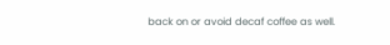back on or avoid decaf coffee as well.